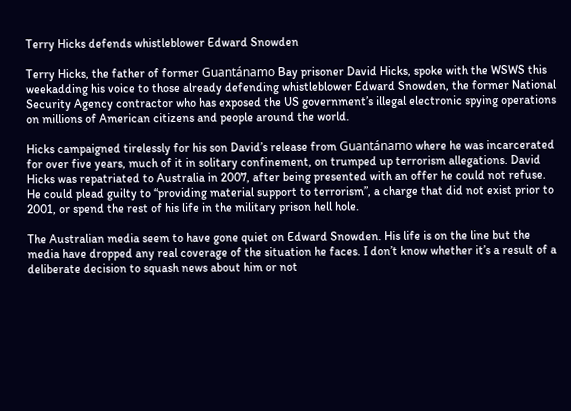Terry Hicks defends whistleblower Edward Snowden

Terry Hicks, the father of former Guantánamo Bay prisoner David Hicks, spoke with the WSWS this weekadding his voice to those already defending whistleblower Edward Snowden, the former National Security Agency contractor who has exposed the US government’s illegal electronic spying operations on millions of American citizens and people around the world.

Hicks campaigned tirelessly for his son David’s release from Guantánamo where he was incarcerated for over five years, much of it in solitary confinement, on trumped up terrorism allegations. David Hicks was repatriated to Australia in 2007, after being presented with an offer he could not refuse. He could plead guilty to “providing material support to terrorism”, a charge that did not exist prior to 2001, or spend the rest of his life in the military prison hell hole.

The Australian media seem to have gone quiet on Edward Snowden. His life is on the line but the media have dropped any real coverage of the situation he faces. I don’t know whether it’s a result of a deliberate decision to squash news about him or not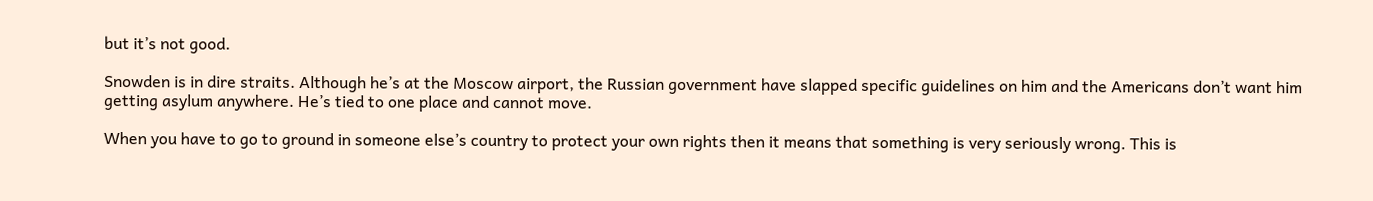but it’s not good.

Snowden is in dire straits. Although he’s at the Moscow airport, the Russian government have slapped specific guidelines on him and the Americans don’t want him getting asylum anywhere. He’s tied to one place and cannot move.

When you have to go to ground in someone else’s country to protect your own rights then it means that something is very seriously wrong. This is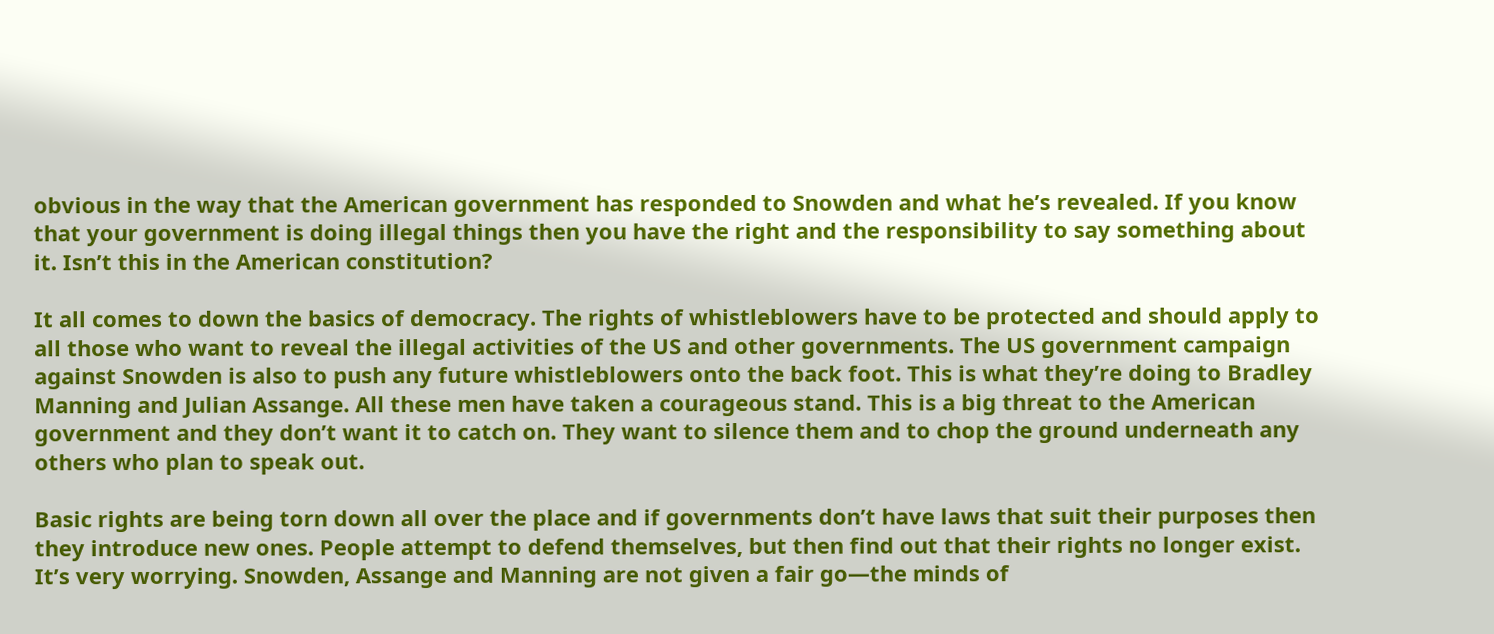obvious in the way that the American government has responded to Snowden and what he’s revealed. If you know that your government is doing illegal things then you have the right and the responsibility to say something about it. Isn’t this in the American constitution?

It all comes to down the basics of democracy. The rights of whistleblowers have to be protected and should apply to all those who want to reveal the illegal activities of the US and other governments. The US government campaign against Snowden is also to push any future whistleblowers onto the back foot. This is what they’re doing to Bradley Manning and Julian Assange. All these men have taken a courageous stand. This is a big threat to the American government and they don’t want it to catch on. They want to silence them and to chop the ground underneath any others who plan to speak out.

Basic rights are being torn down all over the place and if governments don’t have laws that suit their purposes then they introduce new ones. People attempt to defend themselves, but then find out that their rights no longer exist. It’s very worrying. Snowden, Assange and Manning are not given a fair go—the minds of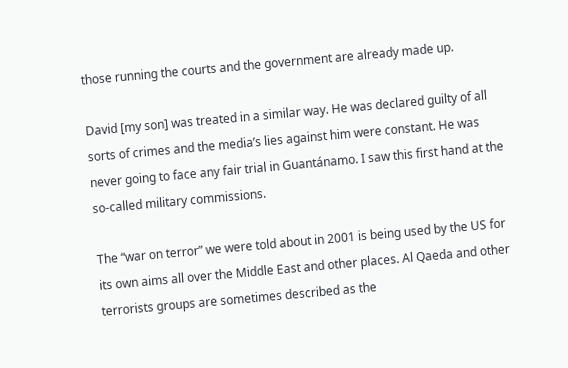those running the courts and the government are already made up.

David [my son] was treated in a similar way. He was declared guilty of all sorts of crimes and the media’s lies against him were constant. He was never going to face any fair trial in Guantánamo. I saw this first hand at the so-called military commissions.

The “war on terror” we were told about in 2001 is being used by the US for its own aims all over the Middle East and other places. Al Qaeda and other terrorists groups are sometimes described as the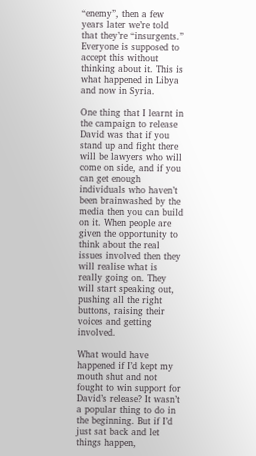“enemy”, then a few years later we’re told that they’re “insurgents.” Everyone is supposed to accept this without thinking about it. This is what happened in Libya and now in Syria.

One thing that I learnt in the campaign to release David was that if you stand up and fight there will be lawyers who will come on side, and if you can get enough individuals who haven’t been brainwashed by the media then you can build on it. When people are given the opportunity to think about the real issues involved then they will realise what is really going on. They will start speaking out, pushing all the right buttons, raising their voices and getting involved.

What would have happened if I’d kept my mouth shut and not fought to win support for David’s release? It wasn’t a popular thing to do in the beginning. But if I’d just sat back and let things happen,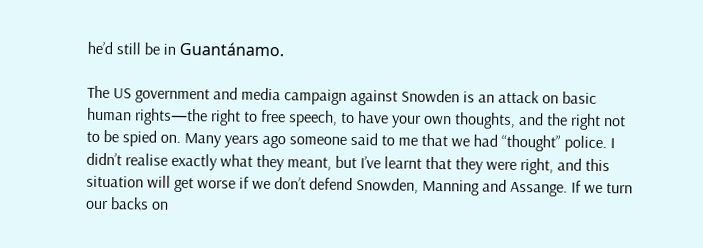he’d still be in Guantánamo.

The US government and media campaign against Snowden is an attack on basic human rights—the right to free speech, to have your own thoughts, and the right not to be spied on. Many years ago someone said to me that we had “thought” police. I didn’t realise exactly what they meant, but I’ve learnt that they were right, and this situation will get worse if we don’t defend Snowden, Manning and Assange. If we turn our backs on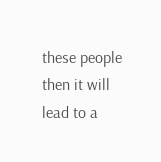these people then it will lead to a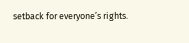setback for everyone’s rights.